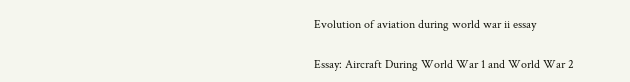Evolution of aviation during world war ii essay

Essay: Aircraft During World War 1 and World War 2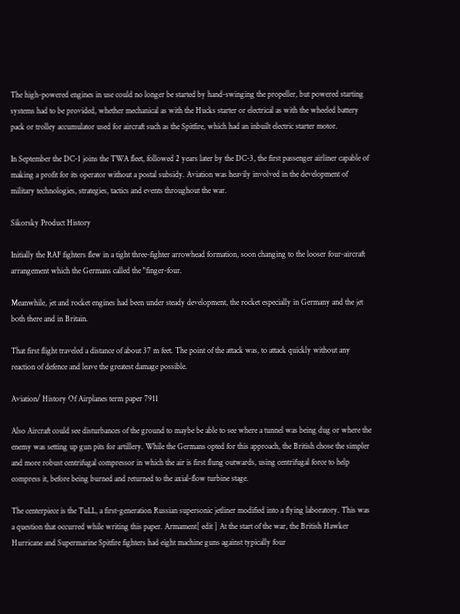The high-powered engines in use could no longer be started by hand-swinging the propeller, but powered starting systems had to be provided, whether mechanical as with the Hucks starter or electrical as with the wheeled battery pack or trolley accumulator used for aircraft such as the Spitfire, which had an inbuilt electric starter motor.

In September the DC-1 joins the TWA fleet, followed 2 years later by the DC-3, the first passenger airliner capable of making a profit for its operator without a postal subsidy. Aviation was heavily involved in the development of military technologies, strategies, tactics and events throughout the war.

Sikorsky Product History

Initially the RAF fighters flew in a tight three-fighter arrowhead formation, soon changing to the looser four-aircraft arrangement which the Germans called the "finger-four.

Meanwhile, jet and rocket engines had been under steady development, the rocket especially in Germany and the jet both there and in Britain.

That first flight traveled a distance of about 37 m feet. The point of the attack was, to attack quickly without any reaction of defence and leave the greatest damage possible.

Aviation/ History Of Airplanes term paper 7911

Also Aircraft could see disturbances of the ground to maybe be able to see where a tunnel was being dug or where the enemy was setting up gun pits for artillery. While the Germans opted for this approach, the British chose the simpler and more robust centrifugal compressor in which the air is first flung outwards, using centrifugal force to help compress it, before being burned and returned to the axial-flow turbine stage.

The centerpiece is the TuLL, a first-generation Russian supersonic jetliner modified into a flying laboratory. This was a question that occurred while writing this paper. Armament[ edit ] At the start of the war, the British Hawker Hurricane and Supermarine Spitfire fighters had eight machine guns against typically four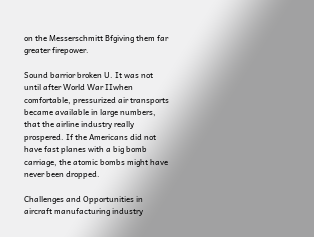on the Messerschmitt Bfgiving them far greater firepower.

Sound barrior broken U. It was not until after World War IIwhen comfortable, pressurized air transports became available in large numbers, that the airline industry really prospered. If the Americans did not have fast planes with a big bomb carriage, the atomic bombs might have never been dropped.

Challenges and Opportunities in aircraft manufacturing industry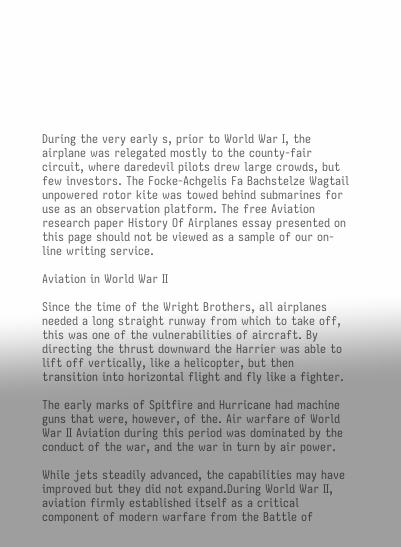During the very early s, prior to World War I, the airplane was relegated mostly to the county-fair circuit, where daredevil pilots drew large crowds, but few investors. The Focke-Achgelis Fa Bachstelze Wagtail unpowered rotor kite was towed behind submarines for use as an observation platform. The free Aviation research paper History Of Airplanes essay presented on this page should not be viewed as a sample of our on-line writing service.

Aviation in World War II

Since the time of the Wright Brothers, all airplanes needed a long straight runway from which to take off, this was one of the vulnerabilities of aircraft. By directing the thrust downward the Harrier was able to lift off vertically, like a helicopter, but then transition into horizontal flight and fly like a fighter.

The early marks of Spitfire and Hurricane had machine guns that were, however, of the. Air warfare of World War II Aviation during this period was dominated by the conduct of the war, and the war in turn by air power.

While jets steadily advanced, the capabilities may have improved but they did not expand.During World War II, aviation firmly established itself as a critical component of modern warfare from the Battle of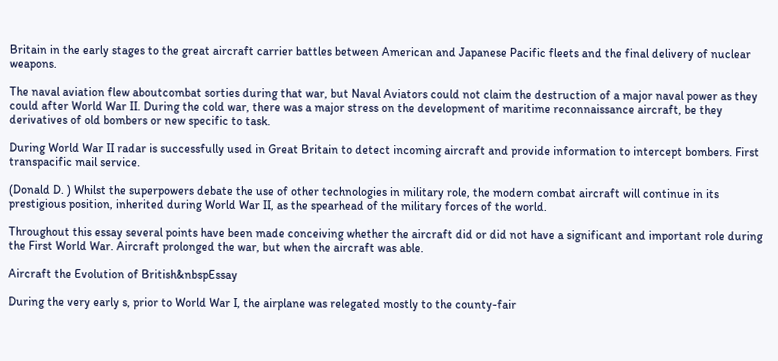Britain in the early stages to the great aircraft carrier battles between American and Japanese Pacific fleets and the final delivery of nuclear weapons.

The naval aviation flew aboutcombat sorties during that war, but Naval Aviators could not claim the destruction of a major naval power as they could after World War II. During the cold war, there was a major stress on the development of maritime reconnaissance aircraft, be they derivatives of old bombers or new specific to task.

During World War II radar is successfully used in Great Britain to detect incoming aircraft and provide information to intercept bombers. First transpacific mail service.

(Donald D. ) Whilst the superpowers debate the use of other technologies in military role, the modern combat aircraft will continue in its prestigious position, inherited during World War II, as the spearhead of the military forces of the world.

Throughout this essay several points have been made conceiving whether the aircraft did or did not have a significant and important role during the First World War. Aircraft prolonged the war, but when the aircraft was able.

Aircraft the Evolution of British&nbspEssay

During the very early s, prior to World War I, the airplane was relegated mostly to the county-fair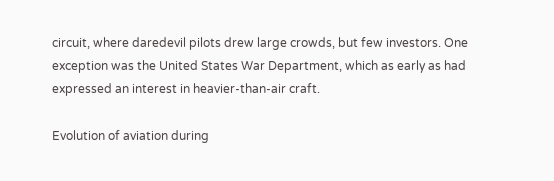circuit, where daredevil pilots drew large crowds, but few investors. One exception was the United States War Department, which as early as had expressed an interest in heavier-than-air craft.

Evolution of aviation during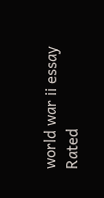world war ii essay
Rated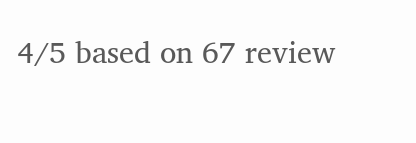4/5 based on 67 review